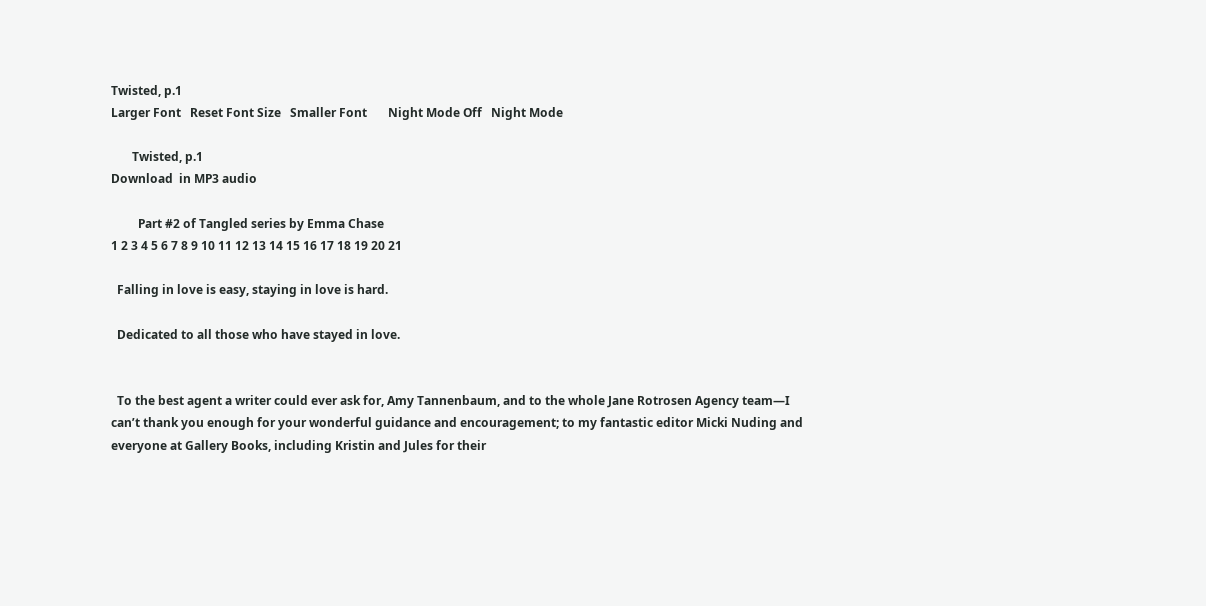Twisted, p.1
Larger Font   Reset Font Size   Smaller Font       Night Mode Off   Night Mode

       Twisted, p.1
Download  in MP3 audio

         Part #2 of Tangled series by Emma Chase
1 2 3 4 5 6 7 8 9 10 11 12 13 14 15 16 17 18 19 20 21

  Falling in love is easy, staying in love is hard.

  Dedicated to all those who have stayed in love.


  To the best agent a writer could ever ask for, Amy Tannenbaum, and to the whole Jane Rotrosen Agency team—I can’t thank you enough for your wonderful guidance and encouragement; to my fantastic editor Micki Nuding and everyone at Gallery Books, including Kristin and Jules for their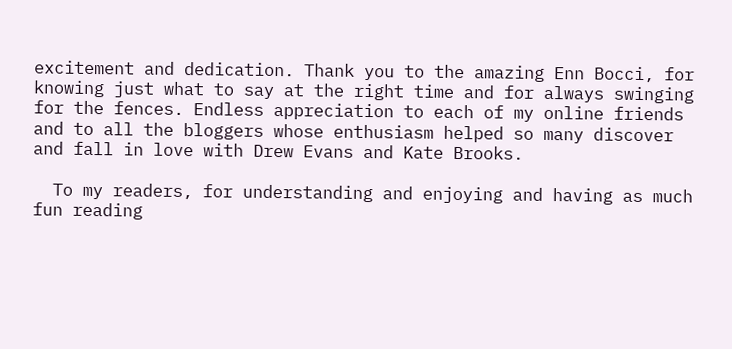excitement and dedication. Thank you to the amazing Enn Bocci, for knowing just what to say at the right time and for always swinging for the fences. Endless appreciation to each of my online friends and to all the bloggers whose enthusiasm helped so many discover and fall in love with Drew Evans and Kate Brooks.

  To my readers, for understanding and enjoying and having as much fun reading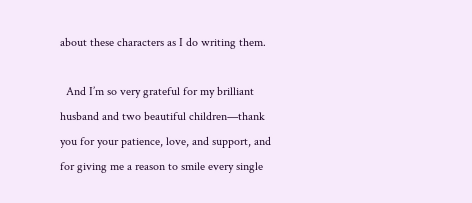about these characters as I do writing them.

  And I’m so very grateful for my brilliant husband and two beautiful children—thank you for your patience, love, and support, and for giving me a reason to smile every single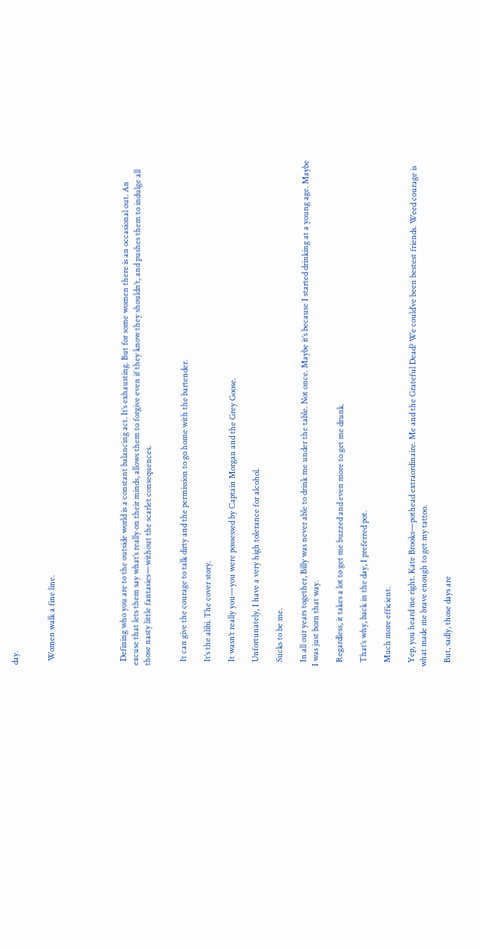day.


  Women walk a fine line.





  Defining who you are to the outside world is a constant balancing act. It’s exhausting. But for some women there is an occasional out. An excuse that lets them say what’s really on their minds, allows them to forgive even if they know they shouldn’t, and pushes them to indulge all those nasty little fantasies—without the scarlet consequences.


  It can give the courage to talk dirty and the permission to go home with the bartender.

  It’s the alibi. The cover story.

  It wasn’t really you—you were possessed by Captain Morgan and the Grey Goose.

  Unfortunately, I have a very high tolerance for alcohol.

  Sucks to be me.

  In all our years together, Billy was never able to drink me under the table. Not once. Maybe it’s because I started drinking at a young age. Maybe I was just born that way.

  Regardless, it takes a lot to get me buzzed and even more to get me drunk.

  That’s why, back in the day, I preferred pot.

  Much more efficient.

  Yep, you heard me right. Kate Brooks—pothead extraordinaire. Me and the Grateful Dead? We could’ve been bestest friends. Weed courage is what made me brave enough to get my tattoo.

  But, sadly, those days are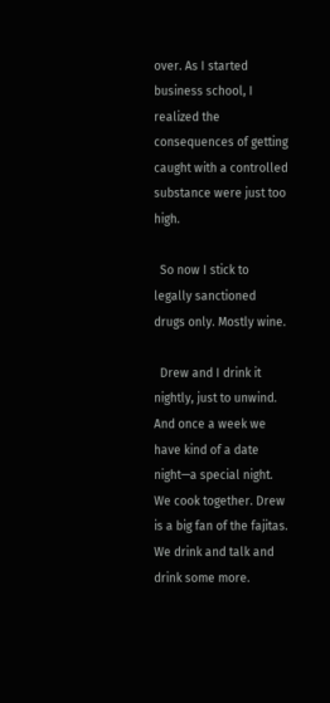over. As I started business school, I realized the consequences of getting caught with a controlled substance were just too high.

  So now I stick to legally sanctioned drugs only. Mostly wine.

  Drew and I drink it nightly, just to unwind. And once a week we have kind of a date night—a special night. We cook together. Drew is a big fan of the fajitas. We drink and talk and drink some more.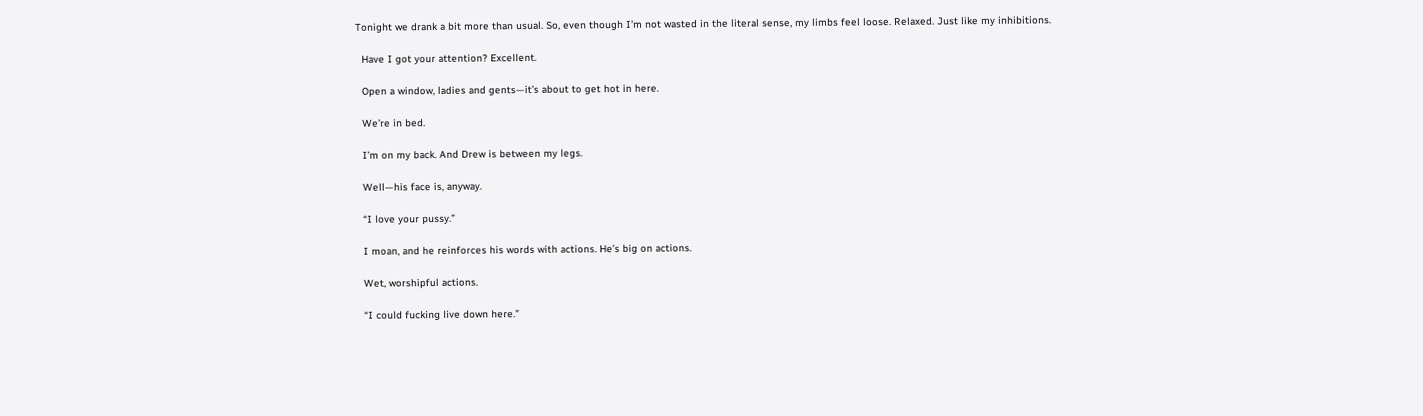Tonight we drank a bit more than usual. So, even though I’m not wasted in the literal sense, my limbs feel loose. Relaxed. Just like my inhibitions.

  Have I got your attention? Excellent.

  Open a window, ladies and gents—it’s about to get hot in here.

  We’re in bed.

  I’m on my back. And Drew is between my legs.

  Well—his face is, anyway.

  “I love your pussy.”

  I moan, and he reinforces his words with actions. He’s big on actions.

  Wet, worshipful actions.

  “I could fucking live down here.”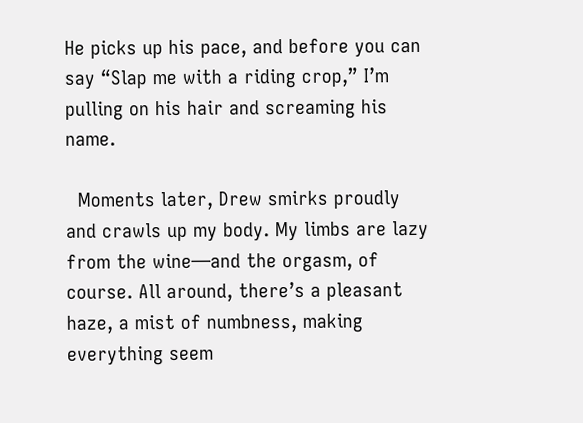He picks up his pace, and before you can say “Slap me with a riding crop,” I’m pulling on his hair and screaming his name.

  Moments later, Drew smirks proudly and crawls up my body. My limbs are lazy from the wine—and the orgasm, of course. All around, there’s a pleasant haze, a mist of numbness, making everything seem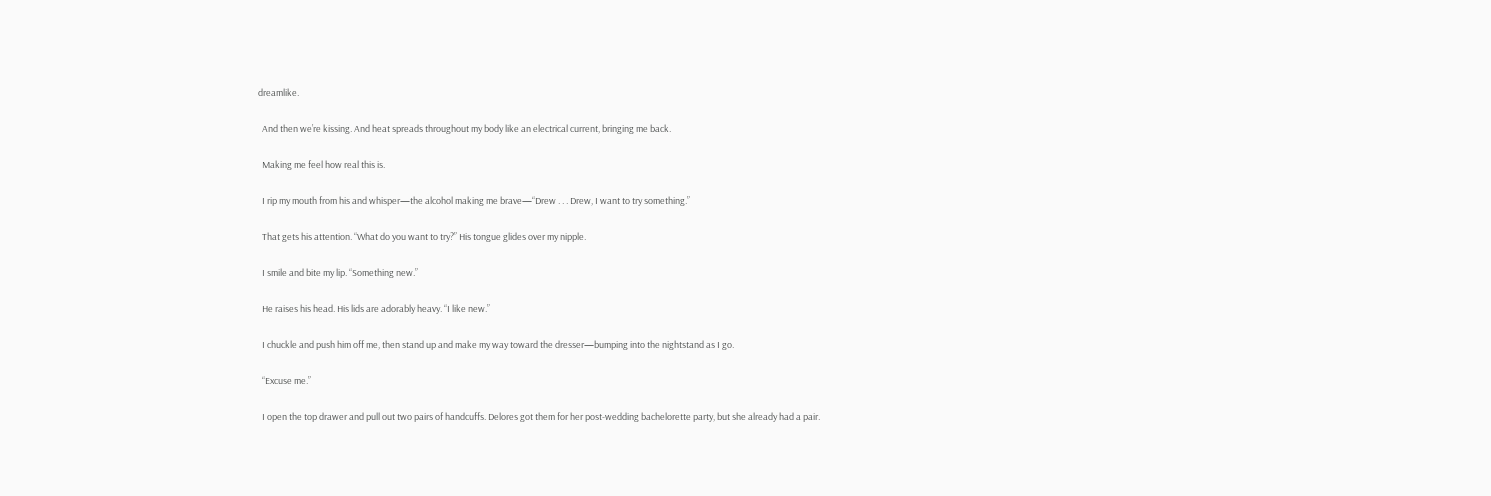dreamlike.

  And then we’re kissing. And heat spreads throughout my body like an electrical current, bringing me back.

  Making me feel how real this is.

  I rip my mouth from his and whisper—the alcohol making me brave—“Drew . . . Drew, I want to try something.”

  That gets his attention. “What do you want to try?” His tongue glides over my nipple.

  I smile and bite my lip. “Something new.”

  He raises his head. His lids are adorably heavy. “I like new.”

  I chuckle and push him off me, then stand up and make my way toward the dresser—bumping into the nightstand as I go.

  “Excuse me.”

  I open the top drawer and pull out two pairs of handcuffs. Delores got them for her post-wedding bachelorette party, but she already had a pair.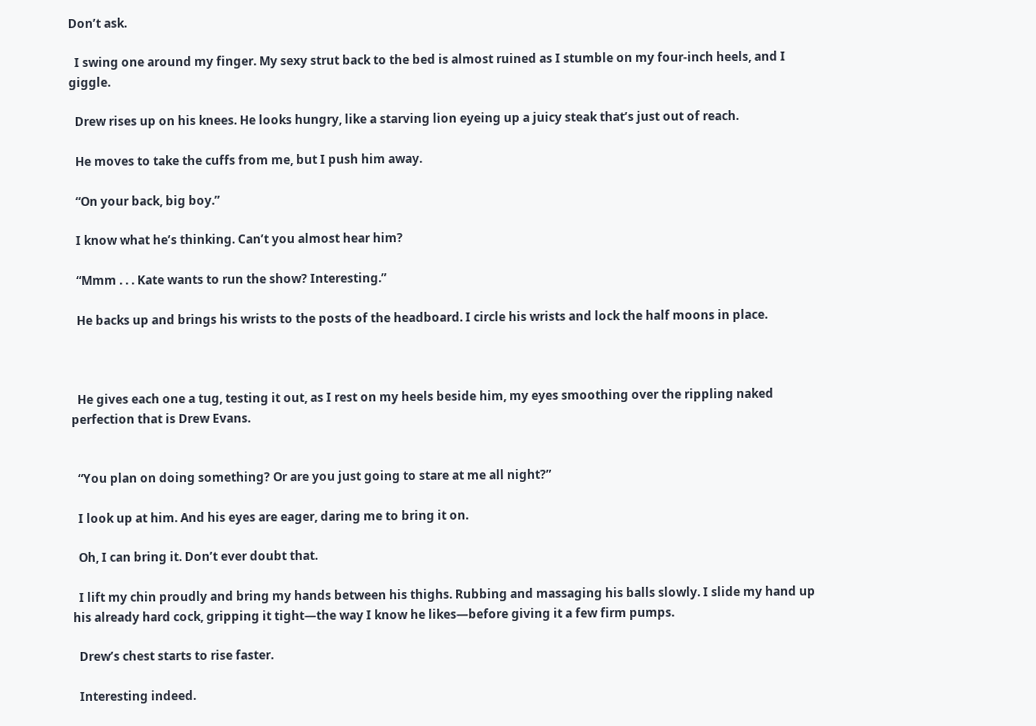Don’t ask.

  I swing one around my finger. My sexy strut back to the bed is almost ruined as I stumble on my four-inch heels, and I giggle.

  Drew rises up on his knees. He looks hungry, like a starving lion eyeing up a juicy steak that’s just out of reach.

  He moves to take the cuffs from me, but I push him away.

  “On your back, big boy.”

  I know what he’s thinking. Can’t you almost hear him?

  “Mmm . . . Kate wants to run the show? Interesting.”

  He backs up and brings his wrists to the posts of the headboard. I circle his wrists and lock the half moons in place.



  He gives each one a tug, testing it out, as I rest on my heels beside him, my eyes smoothing over the rippling naked perfection that is Drew Evans.


  “You plan on doing something? Or are you just going to stare at me all night?”

  I look up at him. And his eyes are eager, daring me to bring it on.

  Oh, I can bring it. Don’t ever doubt that.

  I lift my chin proudly and bring my hands between his thighs. Rubbing and massaging his balls slowly. I slide my hand up his already hard cock, gripping it tight—the way I know he likes—before giving it a few firm pumps.

  Drew’s chest starts to rise faster.

  Interesting indeed.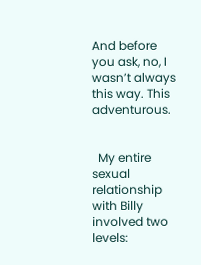And before you ask, no, I wasn’t always this way. This adventurous.


  My entire sexual relationship with Billy involved two levels: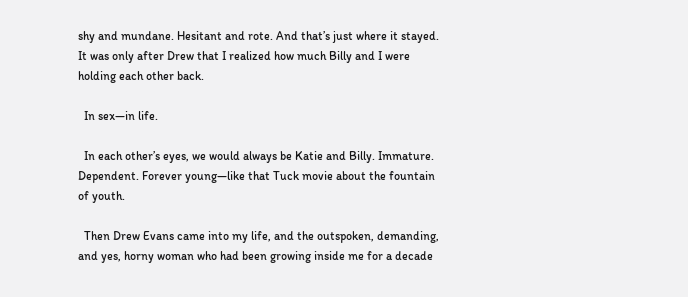shy and mundane. Hesitant and rote. And that’s just where it stayed. It was only after Drew that I realized how much Billy and I were holding each other back.

  In sex—in life.

  In each other’s eyes, we would always be Katie and Billy. Immature. Dependent. Forever young—like that Tuck movie about the fountain of youth.

  Then Drew Evans came into my life, and the outspoken, demanding, and yes, horny woman who had been growing inside me for a decade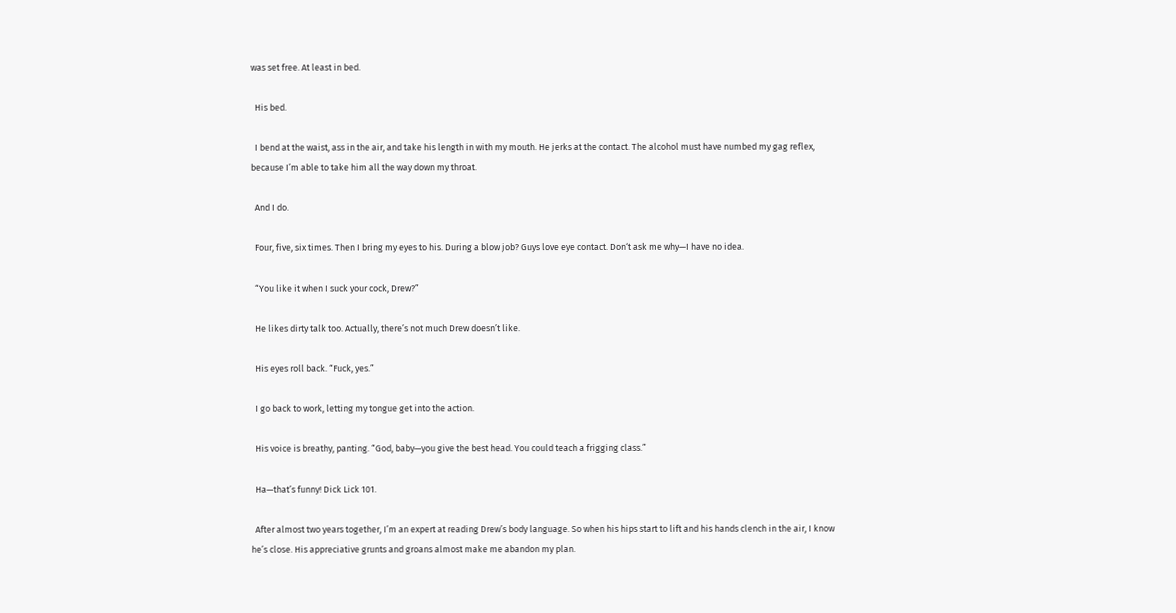was set free. At least in bed.

  His bed.

  I bend at the waist, ass in the air, and take his length in with my mouth. He jerks at the contact. The alcohol must have numbed my gag reflex, because I’m able to take him all the way down my throat.

  And I do.

  Four, five, six times. Then I bring my eyes to his. During a blow job? Guys love eye contact. Don‘t ask me why—I have no idea.

  “You like it when I suck your cock, Drew?”

  He likes dirty talk too. Actually, there’s not much Drew doesn’t like.

  His eyes roll back. “Fuck, yes.”

  I go back to work, letting my tongue get into the action.

  His voice is breathy, panting. “God, baby—you give the best head. You could teach a frigging class.”

  Ha—that’s funny! Dick Lick 101.

  After almost two years together, I’m an expert at reading Drew’s body language. So when his hips start to lift and his hands clench in the air, I know he’s close. His appreciative grunts and groans almost make me abandon my plan.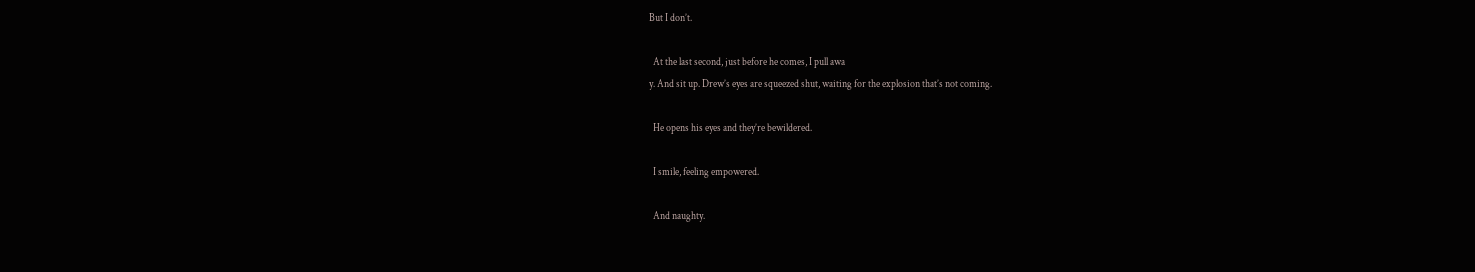But I don’t.

  At the last second, just before he comes, I pull awa
y. And sit up. Drew’s eyes are squeezed shut, waiting for the explosion that’s not coming.

  He opens his eyes and they’re bewildered.

  I smile, feeling empowered.

  And naughty.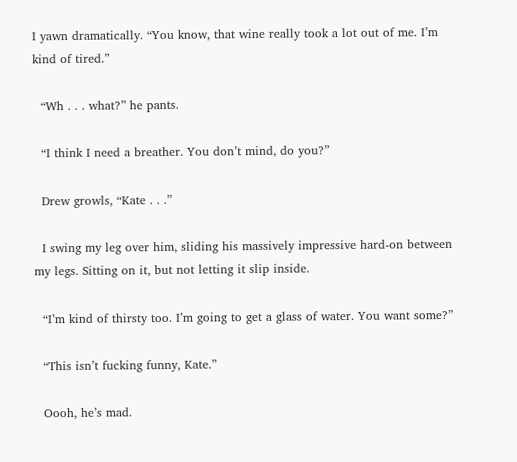I yawn dramatically. “You know, that wine really took a lot out of me. I’m kind of tired.”

  “Wh . . . what?” he pants.

  “I think I need a breather. You don’t mind, do you?”

  Drew growls, “Kate . . .”

  I swing my leg over him, sliding his massively impressive hard-on between my legs. Sitting on it, but not letting it slip inside.

  “I’m kind of thirsty too. I’m going to get a glass of water. You want some?”

  “This isn’t fucking funny, Kate.”

  Oooh, he’s mad.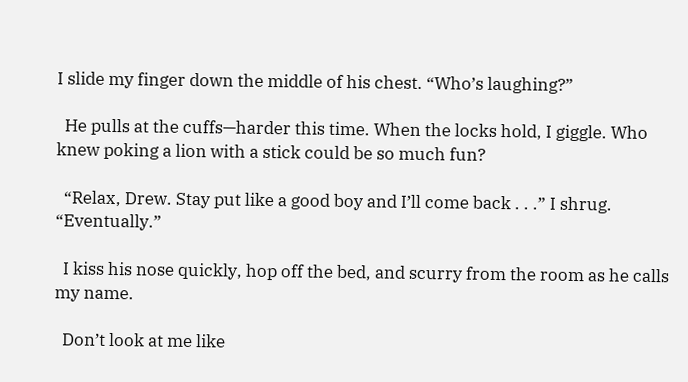I slide my finger down the middle of his chest. “Who’s laughing?”

  He pulls at the cuffs—harder this time. When the locks hold, I giggle. Who knew poking a lion with a stick could be so much fun?

  “Relax, Drew. Stay put like a good boy and I’ll come back . . .” I shrug. “Eventually.”

  I kiss his nose quickly, hop off the bed, and scurry from the room as he calls my name.

  Don’t look at me like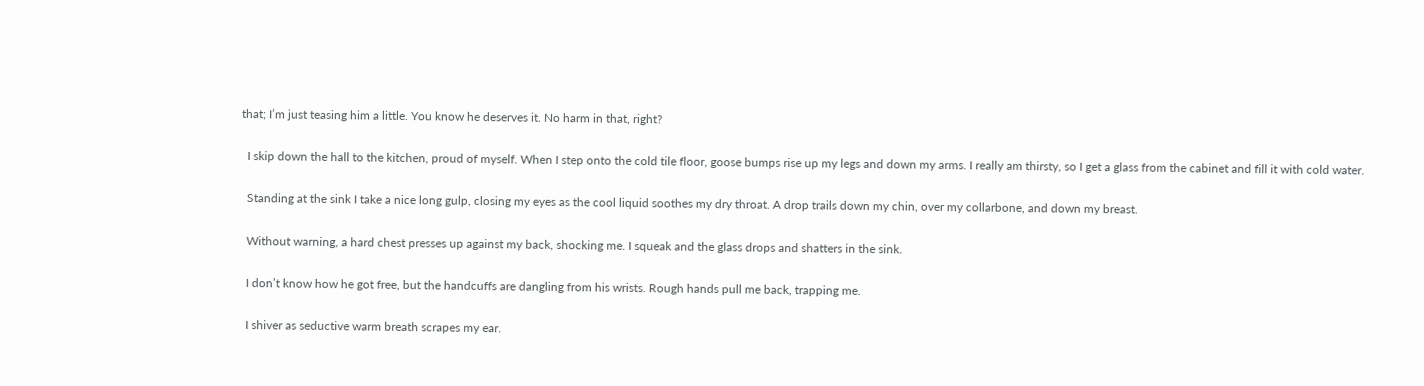that; I’m just teasing him a little. You know he deserves it. No harm in that, right?

  I skip down the hall to the kitchen, proud of myself. When I step onto the cold tile floor, goose bumps rise up my legs and down my arms. I really am thirsty, so I get a glass from the cabinet and fill it with cold water.

  Standing at the sink I take a nice long gulp, closing my eyes as the cool liquid soothes my dry throat. A drop trails down my chin, over my collarbone, and down my breast.

  Without warning, a hard chest presses up against my back, shocking me. I squeak and the glass drops and shatters in the sink.

  I don’t know how he got free, but the handcuffs are dangling from his wrists. Rough hands pull me back, trapping me.

  I shiver as seductive warm breath scrapes my ear.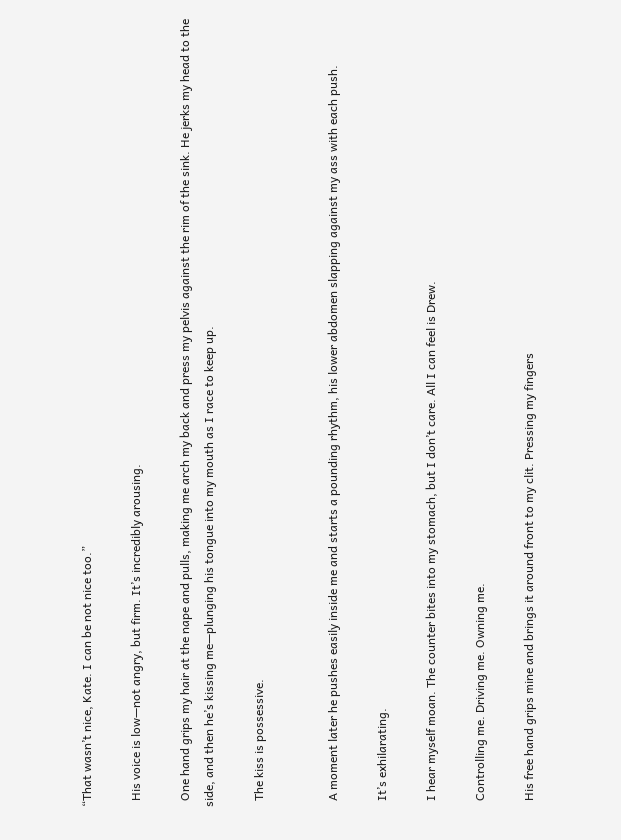“That wasn’t nice, Kate. I can be not nice too.”

  His voice is low—not angry, but firm. It’s incredibly arousing.

  One hand grips my hair at the nape and pulls, making me arch my back and press my pelvis against the rim of the sink. He jerks my head to the side, and then he’s kissing me—plunging his tongue into my mouth as I race to keep up.

  The kiss is possessive.


  A moment later he pushes easily inside me and starts a pounding rhythm, his lower abdomen slapping against my ass with each push.

  It’s exhilarating.

  I hear myself moan. The counter bites into my stomach, but I don’t care. All I can feel is Drew.

  Controlling me. Driving me. Owning me.

  His free hand grips mine and brings it around front to my clit. Pressing my fingers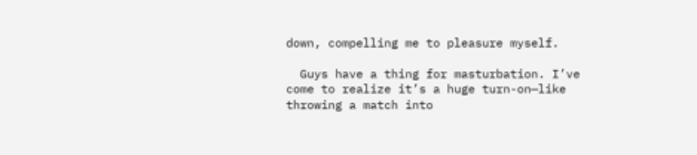down, compelling me to pleasure myself.

  Guys have a thing for masturbation. I’ve come to realize it’s a huge turn-on—like throwing a match into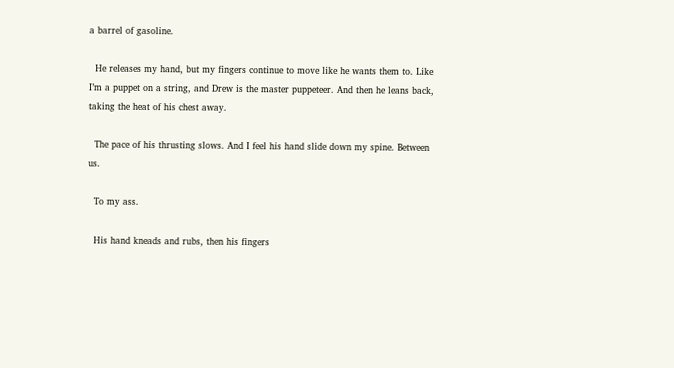a barrel of gasoline.

  He releases my hand, but my fingers continue to move like he wants them to. Like I’m a puppet on a string, and Drew is the master puppeteer. And then he leans back, taking the heat of his chest away.

  The pace of his thrusting slows. And I feel his hand slide down my spine. Between us.

  To my ass.

  His hand kneads and rubs, then his fingers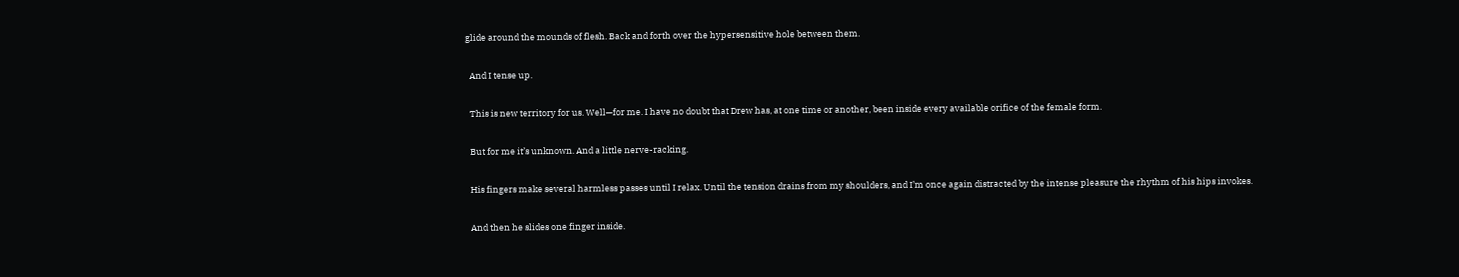glide around the mounds of flesh. Back and forth over the hypersensitive hole between them.

  And I tense up.

  This is new territory for us. Well—for me. I have no doubt that Drew has, at one time or another, been inside every available orifice of the female form.

  But for me it’s unknown. And a little nerve-racking.

  His fingers make several harmless passes until I relax. Until the tension drains from my shoulders, and I’m once again distracted by the intense pleasure the rhythm of his hips invokes.

  And then he slides one finger inside.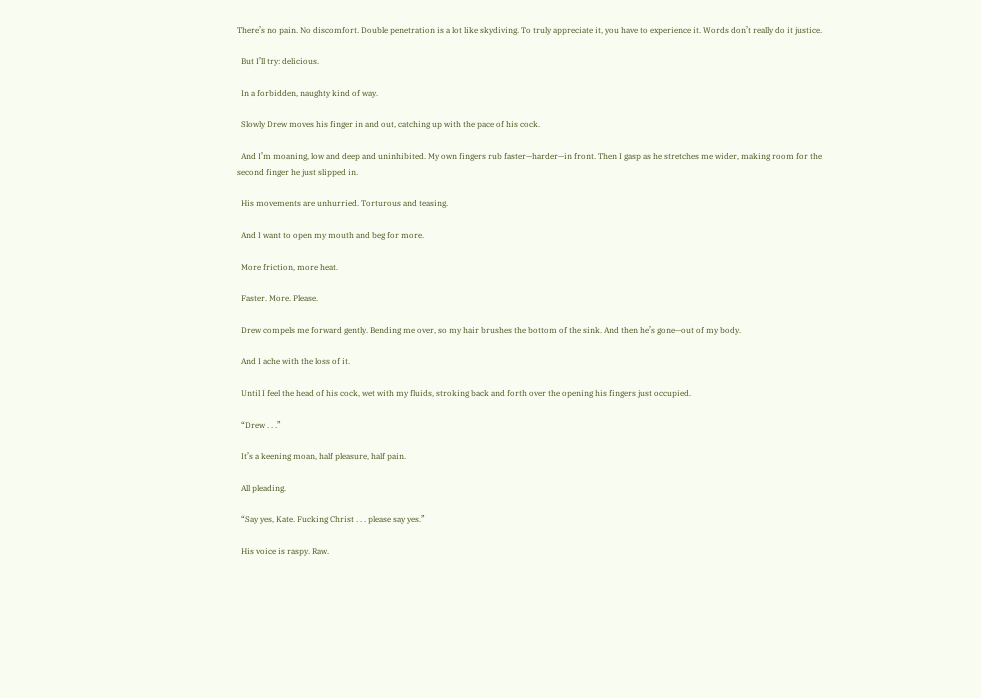There’s no pain. No discomfort. Double penetration is a lot like skydiving. To truly appreciate it, you have to experience it. Words don’t really do it justice.

  But I’ll try: delicious.

  In a forbidden, naughty kind of way.

  Slowly Drew moves his finger in and out, catching up with the pace of his cock.

  And I’m moaning, low and deep and uninhibited. My own fingers rub faster—harder—in front. Then I gasp as he stretches me wider, making room for the second finger he just slipped in.

  His movements are unhurried. Torturous and teasing.

  And I want to open my mouth and beg for more.

  More friction, more heat.

  Faster. More. Please.

  Drew compels me forward gently. Bending me over, so my hair brushes the bottom of the sink. And then he’s gone—out of my body.

  And I ache with the loss of it.

  Until I feel the head of his cock, wet with my fluids, stroking back and forth over the opening his fingers just occupied.

  “Drew . . .”

  It’s a keening moan, half pleasure, half pain.

  All pleading.

  “Say yes, Kate. Fucking Christ . . . please say yes.”

  His voice is raspy. Raw.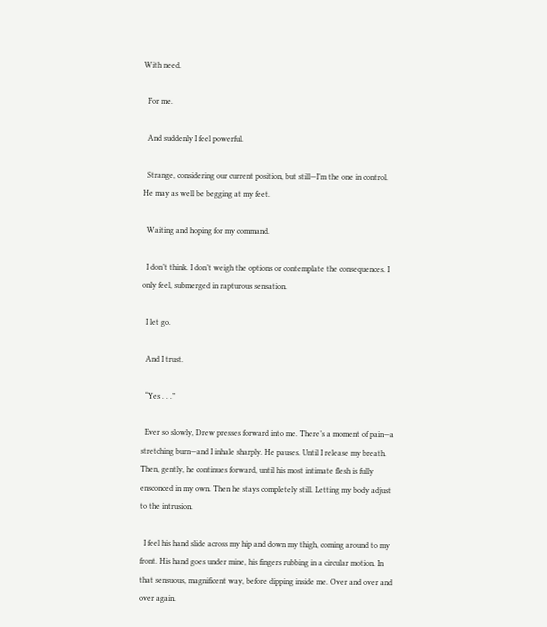With need.

  For me.

  And suddenly I feel powerful.

  Strange, considering our current position, but still—I’m the one in control. He may as well be begging at my feet.

  Waiting and hoping for my command.

  I don’t think. I don’t weigh the options or contemplate the consequences. I only feel, submerged in rapturous sensation.

  I let go.

  And I trust.

  “Yes . . .”

  Ever so slowly, Drew presses forward into me. There’s a moment of pain—a stretching burn—and I inhale sharply. He pauses. Until I release my breath. Then, gently, he continues forward, until his most intimate flesh is fully ensconced in my own. Then he stays completely still. Letting my body adjust to the intrusion.

  I feel his hand slide across my hip and down my thigh, coming around to my front. His hand goes under mine, his fingers rubbing in a circular motion. In that sensuous, magnificent way, before dipping inside me. Over and over and over again.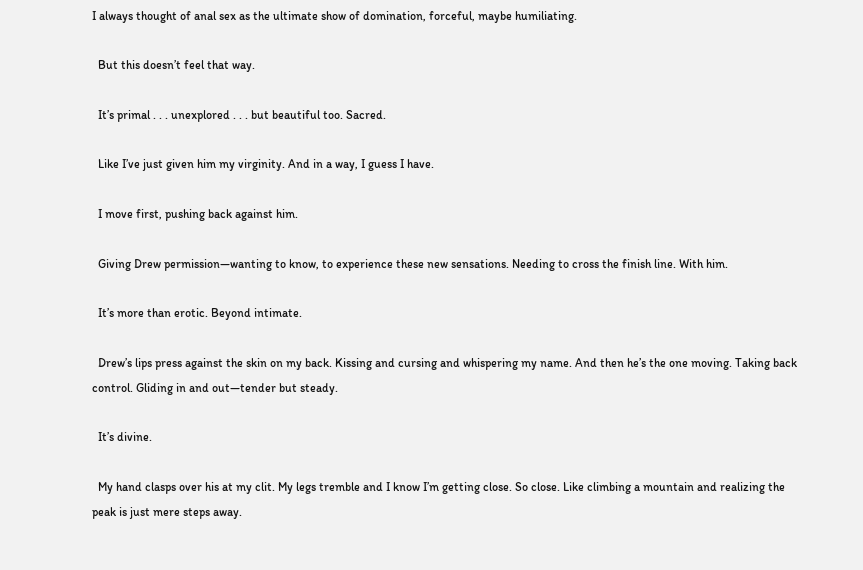I always thought of anal sex as the ultimate show of domination, forceful, maybe humiliating.

  But this doesn’t feel that way.

  It’s primal . . . unexplored . . . but beautiful too. Sacred.

  Like I’ve just given him my virginity. And in a way, I guess I have.

  I move first, pushing back against him.

  Giving Drew permission—wanting to know, to experience these new sensations. Needing to cross the finish line. With him.

  It’s more than erotic. Beyond intimate.

  Drew’s lips press against the skin on my back. Kissing and cursing and whispering my name. And then he’s the one moving. Taking back control. Gliding in and out—tender but steady.

  It’s divine.

  My hand clasps over his at my clit. My legs tremble and I know I’m getting close. So close. Like climbing a mountain and realizing the peak is just mere steps away.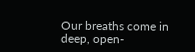Our breaths come in deep, open-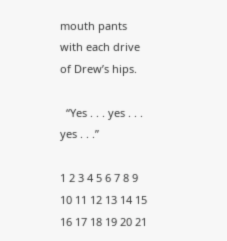mouth pants with each drive of Drew’s hips.

  “Yes . . . yes . . . yes . . .”

1 2 3 4 5 6 7 8 9 10 11 12 13 14 15 16 17 18 19 20 21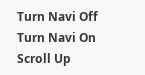Turn Navi Off
Turn Navi On
Scroll Up